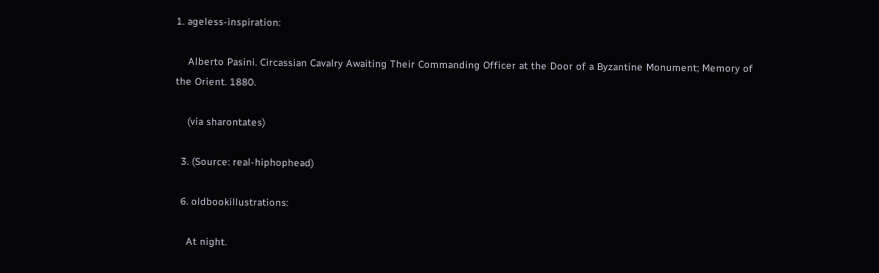1. ageless-inspiration:

    Alberto Pasini. Circassian Cavalry Awaiting Their Commanding Officer at the Door of a Byzantine Monument; Memory of the Orient. 1880.

    (via sharontates)

  3. (Source: real-hiphophead)

  6. oldbookillustrations:

    At night.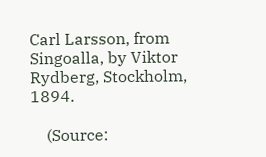Carl Larsson, from Singoalla, by Viktor Rydberg, Stockholm, 1894.

    (Source: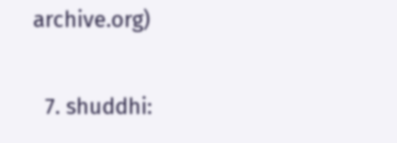archive.org)

  7. shuddhi: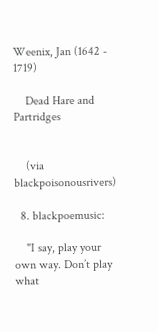Weenix, Jan (1642 - 1719)

    Dead Hare and Partridges


    (via blackpoisonousrivers)

  8. blackpoemusic:

    "I say, play your own way. Don’t play what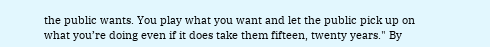the public wants. You play what you want and let the public pick up on what you’re doing even if it does take them fifteen, twenty years." By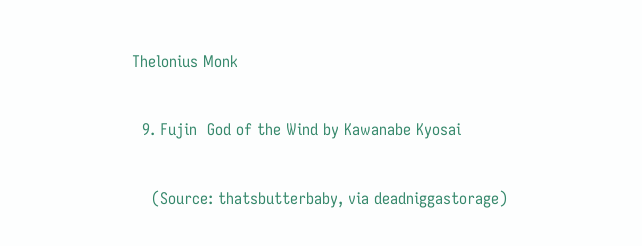Thelonius Monk

  9. Fujin  God of the Wind by Kawanabe Kyosai

    (Source: thatsbutterbaby, via deadniggastorage)